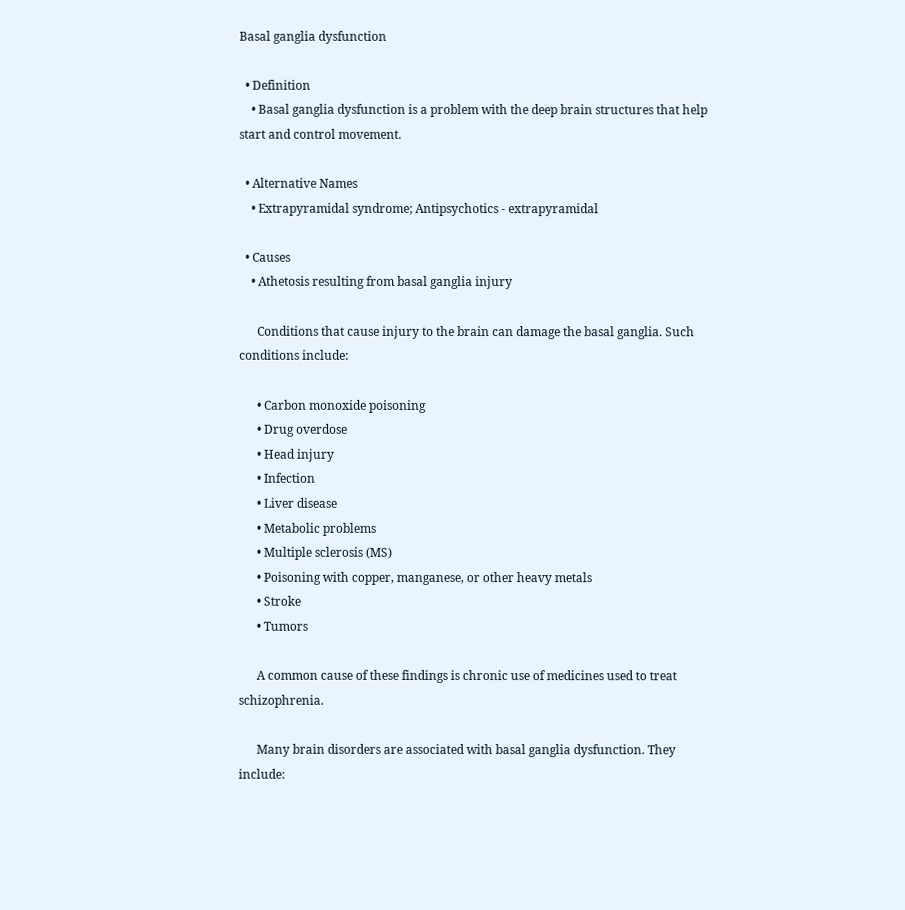Basal ganglia dysfunction

  • Definition
    • Basal ganglia dysfunction is a problem with the deep brain structures that help start and control movement.

  • Alternative Names
    • Extrapyramidal syndrome; Antipsychotics - extrapyramidal

  • Causes
    • Athetosis resulting from basal ganglia injury

      Conditions that cause injury to the brain can damage the basal ganglia. Such conditions include:

      • Carbon monoxide poisoning
      • Drug overdose
      • Head injury
      • Infection
      • Liver disease
      • Metabolic problems
      • Multiple sclerosis (MS)
      • Poisoning with copper, manganese, or other heavy metals
      • Stroke
      • Tumors

      A common cause of these findings is chronic use of medicines used to treat schizophrenia.

      Many brain disorders are associated with basal ganglia dysfunction. They include: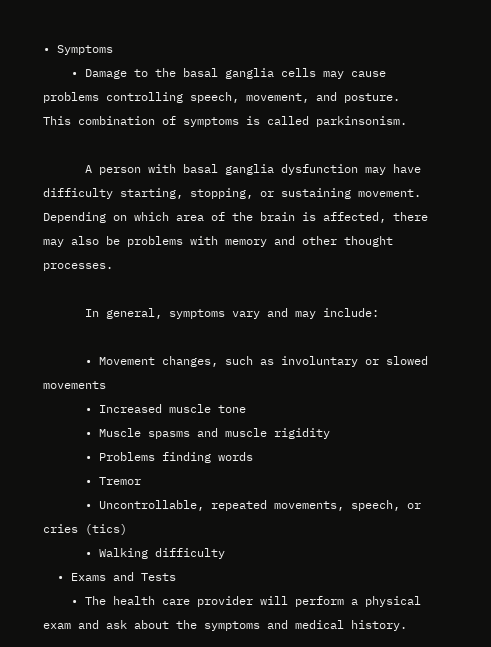• Symptoms
    • Damage to the basal ganglia cells may cause problems controlling speech, movement, and posture. This combination of symptoms is called parkinsonism.

      A person with basal ganglia dysfunction may have difficulty starting, stopping, or sustaining movement. Depending on which area of the brain is affected, there may also be problems with memory and other thought processes.

      In general, symptoms vary and may include:

      • Movement changes, such as involuntary or slowed movements
      • Increased muscle tone
      • Muscle spasms and muscle rigidity
      • Problems finding words
      • Tremor
      • Uncontrollable, repeated movements, speech, or cries (tics)
      • Walking difficulty
  • Exams and Tests
    • The health care provider will perform a physical exam and ask about the symptoms and medical history.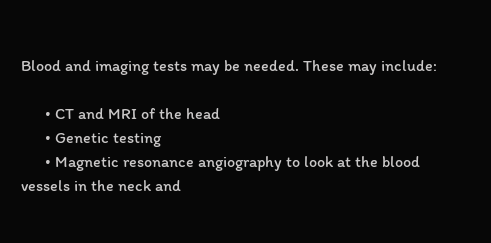Blood and imaging tests may be needed. These may include:

      • CT and MRI of the head
      • Genetic testing
      • Magnetic resonance angiography to look at the blood vessels in the neck and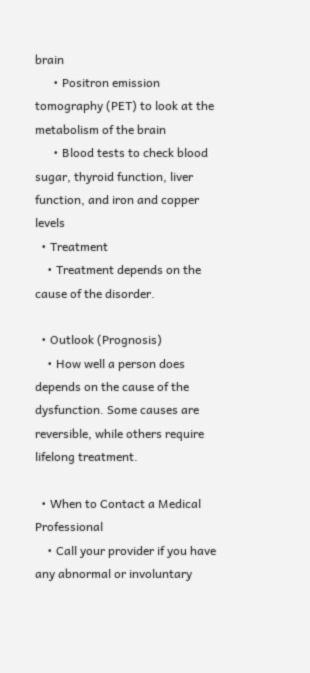brain
      • Positron emission tomography (PET) to look at the metabolism of the brain
      • Blood tests to check blood sugar, thyroid function, liver function, and iron and copper levels
  • Treatment
    • Treatment depends on the cause of the disorder.

  • Outlook (Prognosis)
    • How well a person does depends on the cause of the dysfunction. Some causes are reversible, while others require lifelong treatment.

  • When to Contact a Medical Professional
    • Call your provider if you have any abnormal or involuntary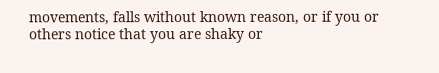movements, falls without known reason, or if you or others notice that you are shaky or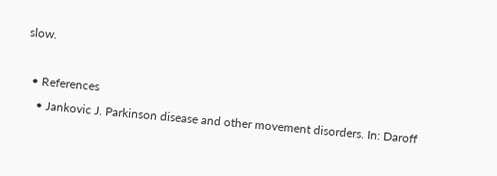slow.

  • References
    • Jankovic J. Parkinson disease and other movement disorders. In: Daroff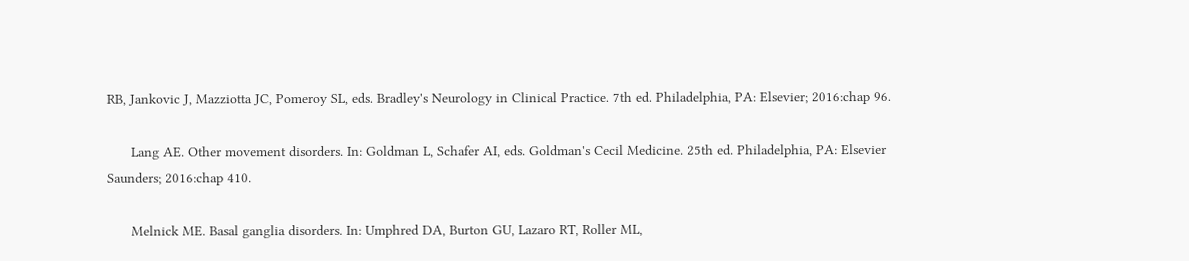RB, Jankovic J, Mazziotta JC, Pomeroy SL, eds. Bradley's Neurology in Clinical Practice. 7th ed. Philadelphia, PA: Elsevier; 2016:chap 96.

      Lang AE. Other movement disorders. In: Goldman L, Schafer AI, eds. Goldman's Cecil Medicine. 25th ed. Philadelphia, PA: Elsevier Saunders; 2016:chap 410.

      Melnick ME. Basal ganglia disorders. In: Umphred DA, Burton GU, Lazaro RT, Roller ML,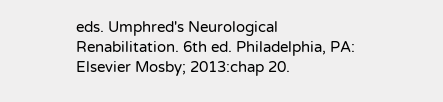eds. Umphred's Neurological Renabilitation. 6th ed. Philadelphia, PA: Elsevier Mosby; 2013:chap 20.